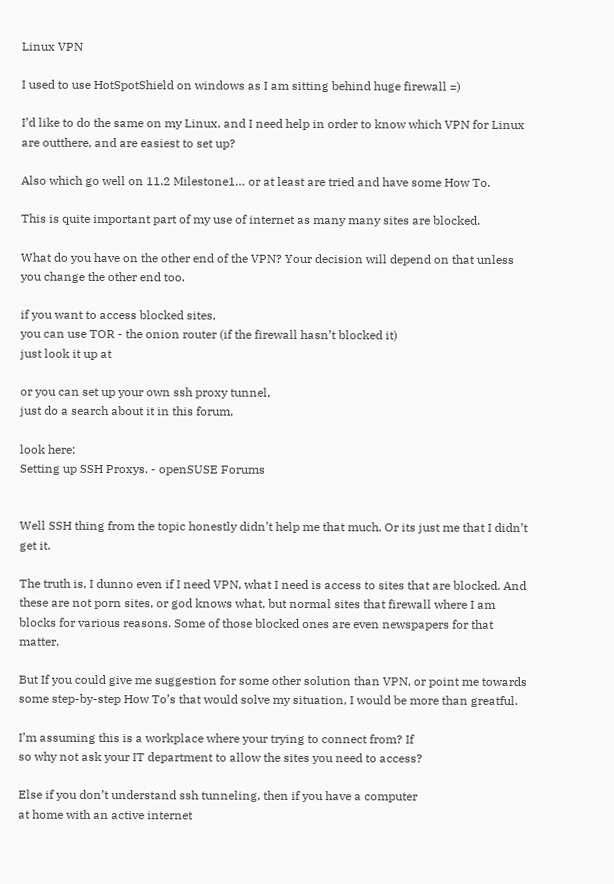Linux VPN

I used to use HotSpotShield on windows as I am sitting behind huge firewall =)

I’d like to do the same on my Linux, and I need help in order to know which VPN for Linux are outthere, and are easiest to set up?

Also which go well on 11.2 Milestone1… or at least are tried and have some How To.

This is quite important part of my use of internet as many many sites are blocked.

What do you have on the other end of the VPN? Your decision will depend on that unless you change the other end too.

if you want to access blocked sites,
you can use TOR - the onion router (if the firewall hasn’t blocked it)
just look it up at

or you can set up your own ssh proxy tunnel,
just do a search about it in this forum,

look here:
Setting up SSH Proxys. - openSUSE Forums


Well SSH thing from the topic honestly didn’t help me that much. Or its just me that I didn’t get it.

The truth is, I dunno even if I need VPN, what I need is access to sites that are blocked. And these are not porn sites, or god knows what, but normal sites that firewall where I am blocks for various reasons. Some of those blocked ones are even newspapers for that matter.

But If you could give me suggestion for some other solution than VPN, or point me towards some step-by-step How To’s that would solve my situation, I would be more than greatful.

I’m assuming this is a workplace where your trying to connect from? If
so why not ask your IT department to allow the sites you need to access?

Else if you don’t understand ssh tunneling, then if you have a computer
at home with an active internet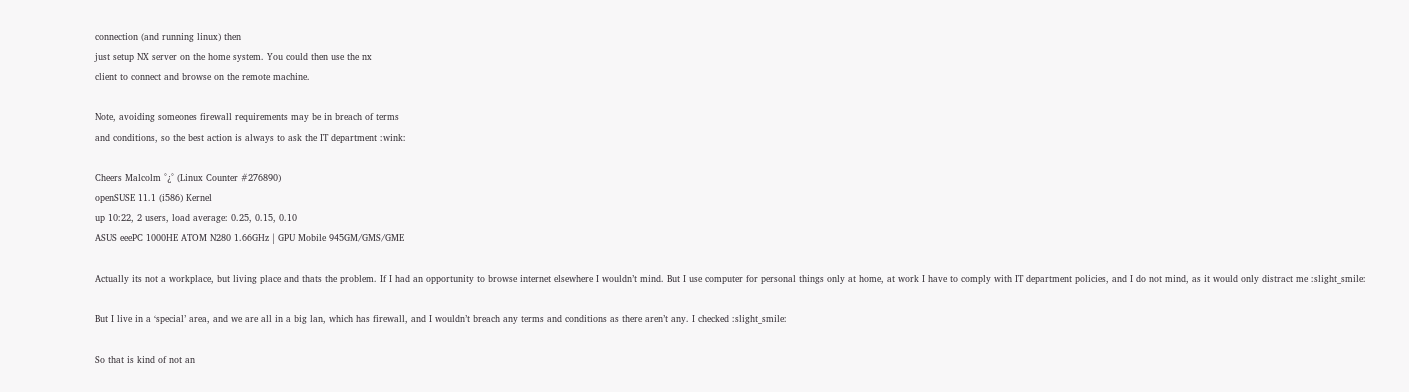connection (and running linux) then
just setup NX server on the home system. You could then use the nx
client to connect and browse on the remote machine.

Note, avoiding someones firewall requirements may be in breach of terms
and conditions, so the best action is always to ask the IT department :wink:

Cheers Malcolm °¿° (Linux Counter #276890)
openSUSE 11.1 (i586) Kernel
up 10:22, 2 users, load average: 0.25, 0.15, 0.10
ASUS eeePC 1000HE ATOM N280 1.66GHz | GPU Mobile 945GM/GMS/GME

Actually its not a workplace, but living place and thats the problem. If I had an opportunity to browse internet elsewhere I wouldn’t mind. But I use computer for personal things only at home, at work I have to comply with IT department policies, and I do not mind, as it would only distract me :slight_smile:

But I live in a ‘special’ area, and we are all in a big lan, which has firewall, and I wouldn’t breach any terms and conditions as there aren’t any. I checked :slight_smile:

So that is kind of not an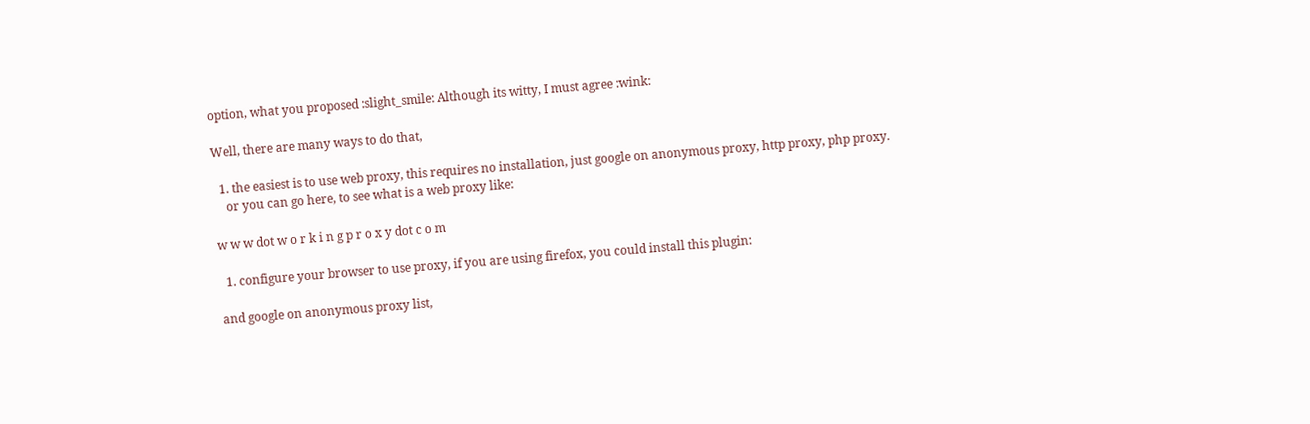option, what you proposed :slight_smile: Although its witty, I must agree :wink:

Well, there are many ways to do that,

  1. the easiest is to use web proxy, this requires no installation, just google on anonymous proxy, http proxy, php proxy.
    or you can go here, to see what is a web proxy like:

w w w dot w o r k i n g p r o x y dot c o m

  1. configure your browser to use proxy, if you are using firefox, you could install this plugin:

and google on anonymous proxy list,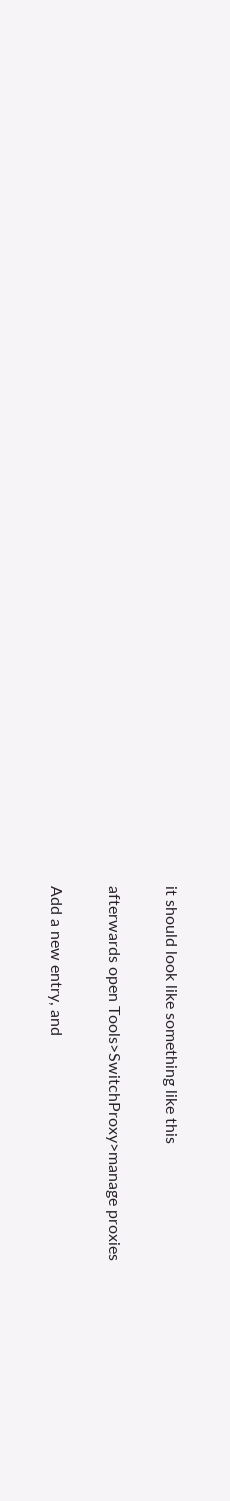it should look like something like this

afterwards open Tools>SwitchProxy>manage proxies

Add a new entry, and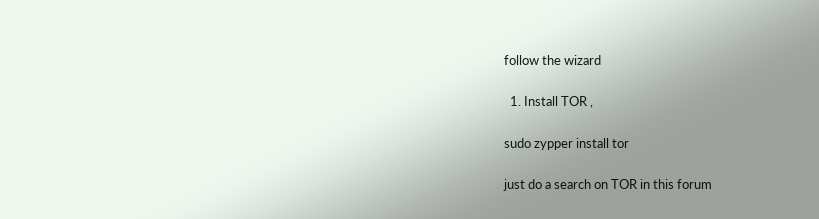follow the wizard

  1. Install TOR ,

sudo zypper install tor

just do a search on TOR in this forum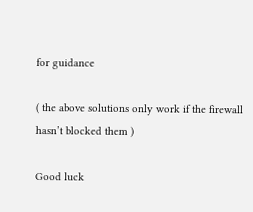for guidance

( the above solutions only work if the firewall hasn’t blocked them )

Good luck